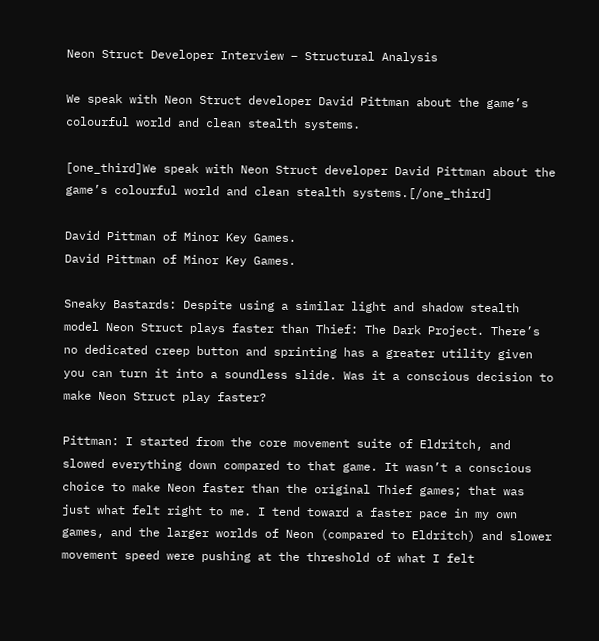Neon Struct Developer Interview – Structural Analysis

We speak with Neon Struct developer David Pittman about the game’s colourful world and clean stealth systems.

[one_third]We speak with Neon Struct developer David Pittman about the game’s colourful world and clean stealth systems.[/one_third]

David Pittman of Minor Key Games.
David Pittman of Minor Key Games.

Sneaky Bastards: Despite using a similar light and shadow stealth model Neon Struct plays faster than Thief: The Dark Project. There’s no dedicated creep button and sprinting has a greater utility given you can turn it into a soundless slide. Was it a conscious decision to make Neon Struct play faster?

Pittman: I started from the core movement suite of Eldritch, and slowed everything down compared to that game. It wasn’t a conscious choice to make Neon faster than the original Thief games; that was just what felt right to me. I tend toward a faster pace in my own games, and the larger worlds of Neon (compared to Eldritch) and slower movement speed were pushing at the threshold of what I felt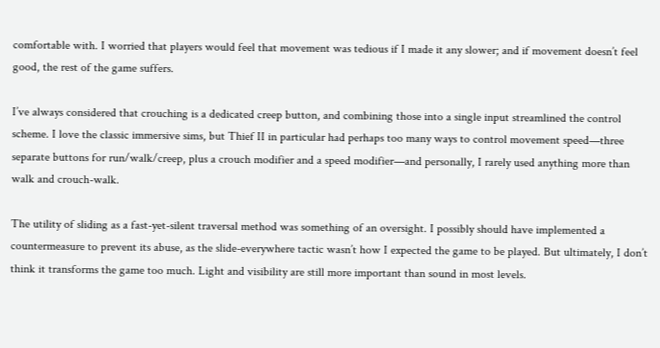comfortable with. I worried that players would feel that movement was tedious if I made it any slower; and if movement doesn’t feel good, the rest of the game suffers.

I’ve always considered that crouching is a dedicated creep button, and combining those into a single input streamlined the control scheme. I love the classic immersive sims, but Thief II in particular had perhaps too many ways to control movement speed—three separate buttons for run/walk/creep, plus a crouch modifier and a speed modifier—and personally, I rarely used anything more than walk and crouch-walk.

The utility of sliding as a fast-yet-silent traversal method was something of an oversight. I possibly should have implemented a countermeasure to prevent its abuse, as the slide-everywhere tactic wasn’t how I expected the game to be played. But ultimately, I don’t think it transforms the game too much. Light and visibility are still more important than sound in most levels.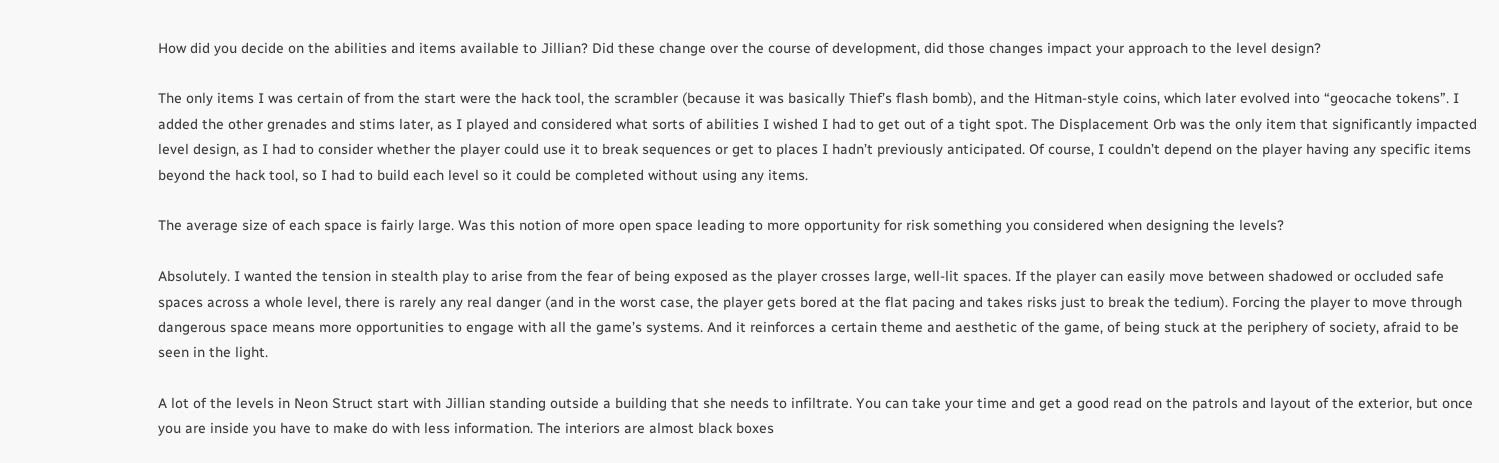How did you decide on the abilities and items available to Jillian? Did these change over the course of development, did those changes impact your approach to the level design?

The only items I was certain of from the start were the hack tool, the scrambler (because it was basically Thief’s flash bomb), and the Hitman-style coins, which later evolved into “geocache tokens”. I added the other grenades and stims later, as I played and considered what sorts of abilities I wished I had to get out of a tight spot. The Displacement Orb was the only item that significantly impacted level design, as I had to consider whether the player could use it to break sequences or get to places I hadn’t previously anticipated. Of course, I couldn’t depend on the player having any specific items beyond the hack tool, so I had to build each level so it could be completed without using any items.

The average size of each space is fairly large. Was this notion of more open space leading to more opportunity for risk something you considered when designing the levels?

Absolutely. I wanted the tension in stealth play to arise from the fear of being exposed as the player crosses large, well-lit spaces. If the player can easily move between shadowed or occluded safe spaces across a whole level, there is rarely any real danger (and in the worst case, the player gets bored at the flat pacing and takes risks just to break the tedium). Forcing the player to move through dangerous space means more opportunities to engage with all the game’s systems. And it reinforces a certain theme and aesthetic of the game, of being stuck at the periphery of society, afraid to be seen in the light.

A lot of the levels in Neon Struct start with Jillian standing outside a building that she needs to infiltrate. You can take your time and get a good read on the patrols and layout of the exterior, but once you are inside you have to make do with less information. The interiors are almost black boxes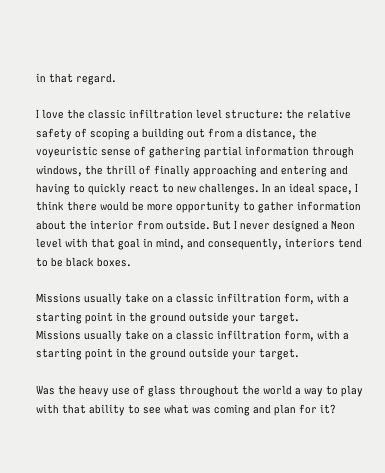in that regard.

I love the classic infiltration level structure: the relative safety of scoping a building out from a distance, the voyeuristic sense of gathering partial information through windows, the thrill of finally approaching and entering and having to quickly react to new challenges. In an ideal space, I think there would be more opportunity to gather information about the interior from outside. But I never designed a Neon level with that goal in mind, and consequently, interiors tend to be black boxes.

Missions usually take on a classic infiltration form, with a starting point in the ground outside your target.
Missions usually take on a classic infiltration form, with a starting point in the ground outside your target.

Was the heavy use of glass throughout the world a way to play with that ability to see what was coming and plan for it?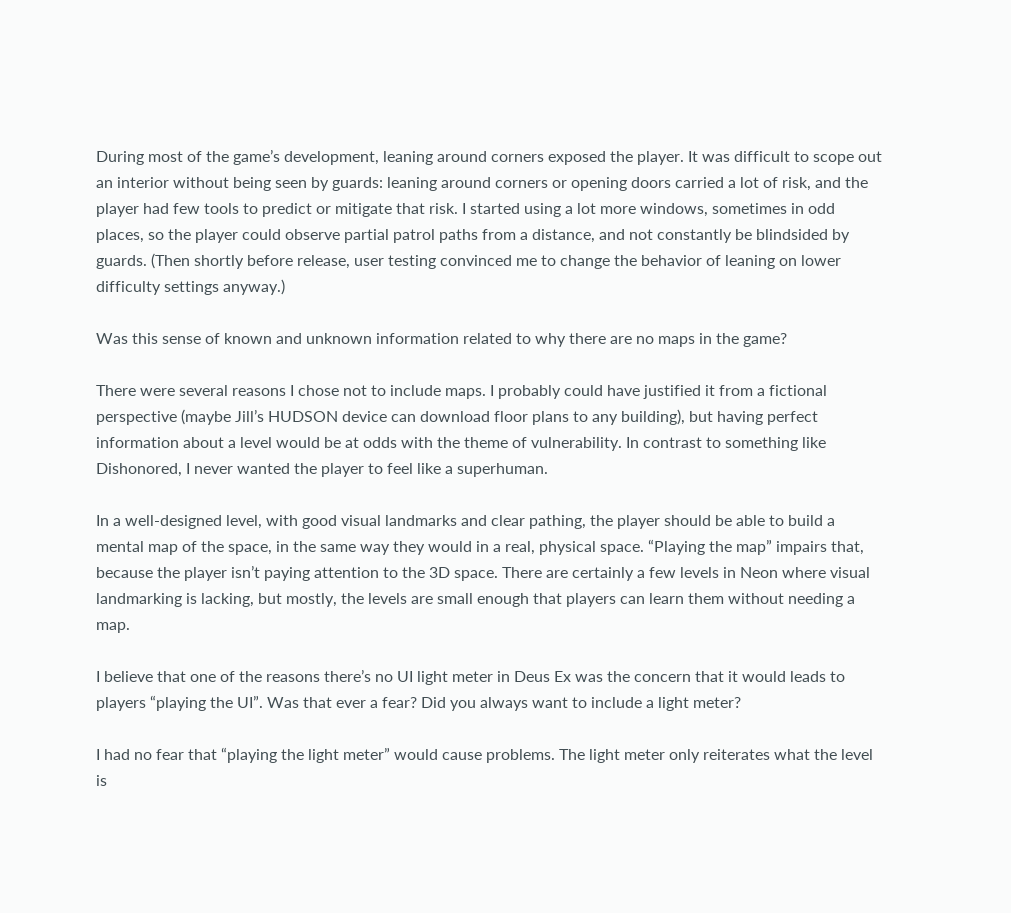During most of the game’s development, leaning around corners exposed the player. It was difficult to scope out an interior without being seen by guards: leaning around corners or opening doors carried a lot of risk, and the player had few tools to predict or mitigate that risk. I started using a lot more windows, sometimes in odd places, so the player could observe partial patrol paths from a distance, and not constantly be blindsided by guards. (Then shortly before release, user testing convinced me to change the behavior of leaning on lower difficulty settings anyway.)

Was this sense of known and unknown information related to why there are no maps in the game?

There were several reasons I chose not to include maps. I probably could have justified it from a fictional perspective (maybe Jill’s HUDSON device can download floor plans to any building), but having perfect information about a level would be at odds with the theme of vulnerability. In contrast to something like Dishonored, I never wanted the player to feel like a superhuman.

In a well-designed level, with good visual landmarks and clear pathing, the player should be able to build a mental map of the space, in the same way they would in a real, physical space. “Playing the map” impairs that, because the player isn’t paying attention to the 3D space. There are certainly a few levels in Neon where visual landmarking is lacking, but mostly, the levels are small enough that players can learn them without needing a map.

I believe that one of the reasons there’s no UI light meter in Deus Ex was the concern that it would leads to players “playing the UI”. Was that ever a fear? Did you always want to include a light meter?

I had no fear that “playing the light meter” would cause problems. The light meter only reiterates what the level is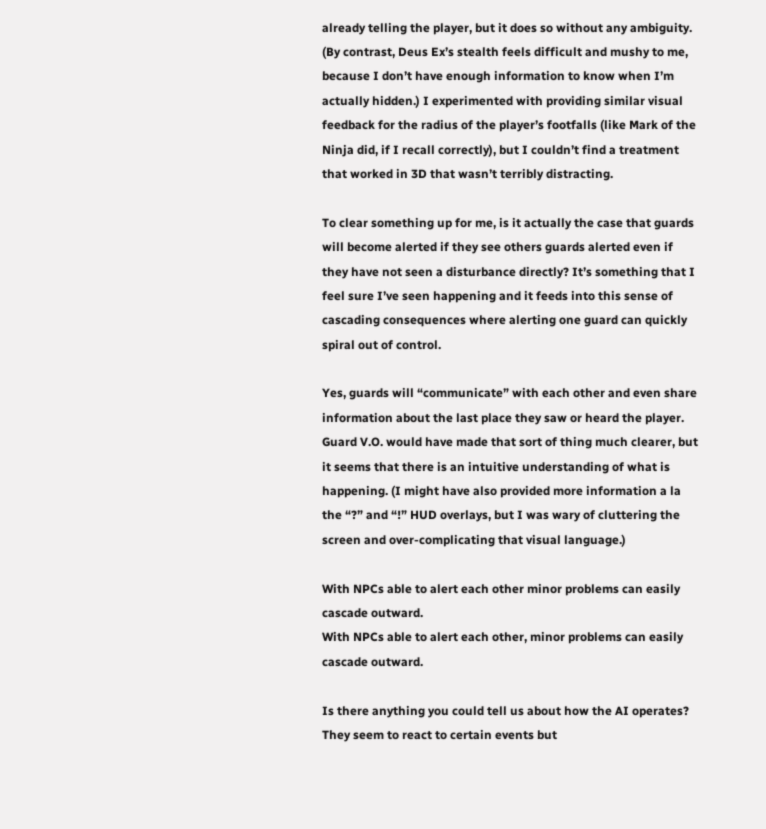already telling the player, but it does so without any ambiguity. (By contrast, Deus Ex’s stealth feels difficult and mushy to me, because I don’t have enough information to know when I’m actually hidden.) I experimented with providing similar visual feedback for the radius of the player’s footfalls (like Mark of the Ninja did, if I recall correctly), but I couldn’t find a treatment that worked in 3D that wasn’t terribly distracting.

To clear something up for me, is it actually the case that guards will become alerted if they see others guards alerted even if they have not seen a disturbance directly? It’s something that I feel sure I’ve seen happening and it feeds into this sense of cascading consequences where alerting one guard can quickly spiral out of control.

Yes, guards will “communicate” with each other and even share information about the last place they saw or heard the player. Guard V.O. would have made that sort of thing much clearer, but it seems that there is an intuitive understanding of what is happening. (I might have also provided more information a la the “?” and “!” HUD overlays, but I was wary of cluttering the screen and over-complicating that visual language.)

With NPCs able to alert each other minor problems can easily cascade outward.
With NPCs able to alert each other, minor problems can easily cascade outward.

Is there anything you could tell us about how the AI operates? They seem to react to certain events but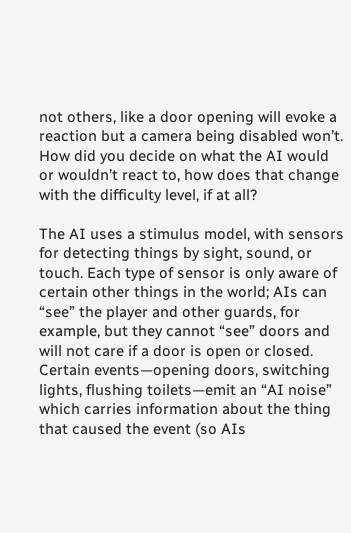not others, like a door opening will evoke a reaction but a camera being disabled won’t. How did you decide on what the AI would or wouldn’t react to, how does that change with the difficulty level, if at all?

The AI uses a stimulus model, with sensors for detecting things by sight, sound, or touch. Each type of sensor is only aware of certain other things in the world; AIs can “see” the player and other guards, for example, but they cannot “see” doors and will not care if a door is open or closed. Certain events—opening doors, switching lights, flushing toilets—emit an “AI noise” which carries information about the thing that caused the event (so AIs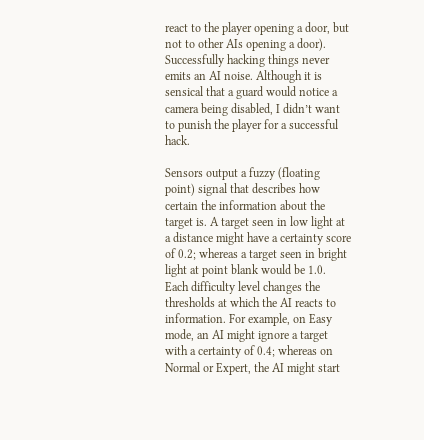react to the player opening a door, but not to other AIs opening a door). Successfully hacking things never emits an AI noise. Although it is sensical that a guard would notice a camera being disabled, I didn’t want to punish the player for a successful hack.

Sensors output a fuzzy (floating point) signal that describes how certain the information about the target is. A target seen in low light at a distance might have a certainty score of 0.2; whereas a target seen in bright light at point blank would be 1.0. Each difficulty level changes the thresholds at which the AI reacts to information. For example, on Easy mode, an AI might ignore a target with a certainty of 0.4; whereas on Normal or Expert, the AI might start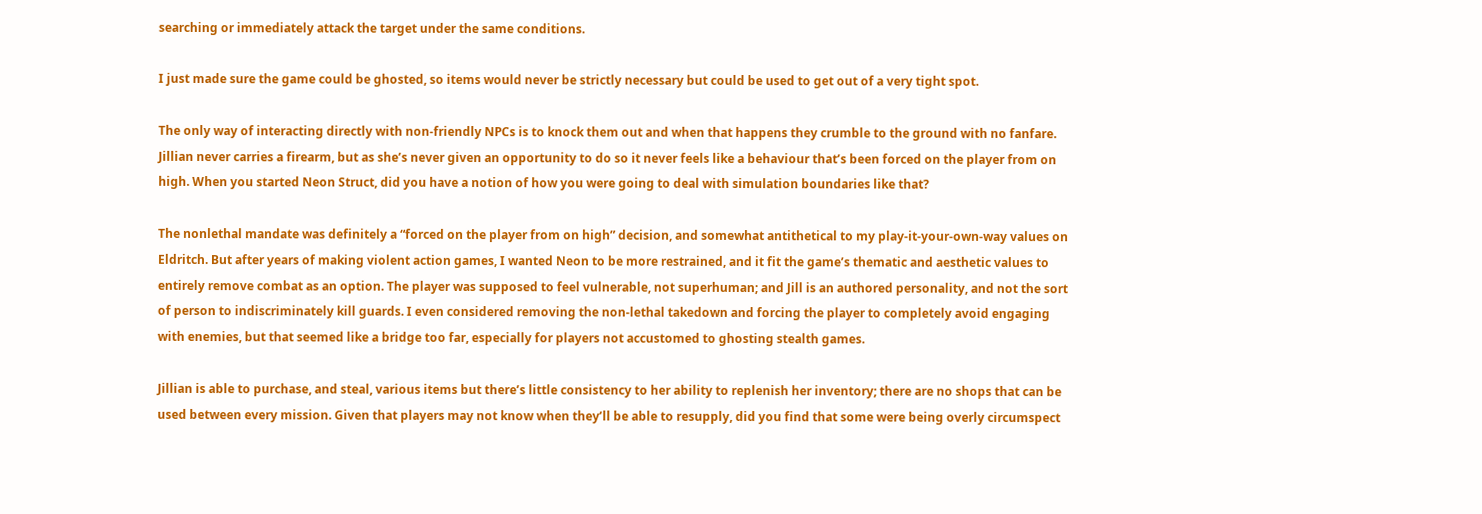searching or immediately attack the target under the same conditions.

I just made sure the game could be ghosted, so items would never be strictly necessary but could be used to get out of a very tight spot.

The only way of interacting directly with non-friendly NPCs is to knock them out and when that happens they crumble to the ground with no fanfare. Jillian never carries a firearm, but as she’s never given an opportunity to do so it never feels like a behaviour that’s been forced on the player from on high. When you started Neon Struct, did you have a notion of how you were going to deal with simulation boundaries like that?

The nonlethal mandate was definitely a “forced on the player from on high” decision, and somewhat antithetical to my play-it-your-own-way values on Eldritch. But after years of making violent action games, I wanted Neon to be more restrained, and it fit the game’s thematic and aesthetic values to entirely remove combat as an option. The player was supposed to feel vulnerable, not superhuman; and Jill is an authored personality, and not the sort of person to indiscriminately kill guards. I even considered removing the non-lethal takedown and forcing the player to completely avoid engaging with enemies, but that seemed like a bridge too far, especially for players not accustomed to ghosting stealth games.

Jillian is able to purchase, and steal, various items but there’s little consistency to her ability to replenish her inventory; there are no shops that can be used between every mission. Given that players may not know when they’ll be able to resupply, did you find that some were being overly circumspect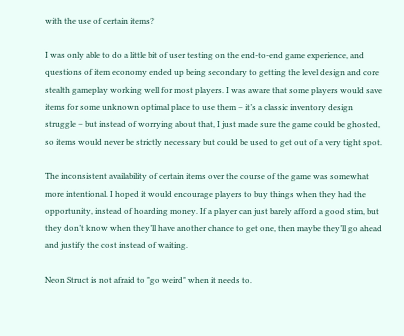with the use of certain items?

I was only able to do a little bit of user testing on the end-to-end game experience, and questions of item economy ended up being secondary to getting the level design and core stealth gameplay working well for most players. I was aware that some players would save items for some unknown optimal place to use them – it’s a classic inventory design struggle – but instead of worrying about that, I just made sure the game could be ghosted, so items would never be strictly necessary but could be used to get out of a very tight spot.

The inconsistent availability of certain items over the course of the game was somewhat more intentional. I hoped it would encourage players to buy things when they had the opportunity, instead of hoarding money. If a player can just barely afford a good stim, but they don’t know when they’ll have another chance to get one, then maybe they’ll go ahead and justify the cost instead of waiting.

Neon Struct is not afraid to "go weird" when it needs to.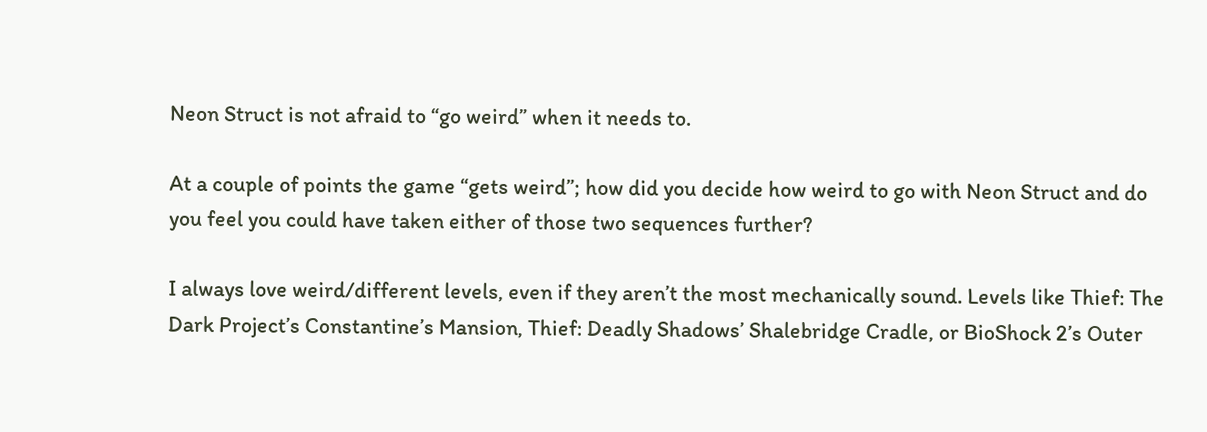Neon Struct is not afraid to “go weird” when it needs to.

At a couple of points the game “gets weird”; how did you decide how weird to go with Neon Struct and do you feel you could have taken either of those two sequences further?

I always love weird/different levels, even if they aren’t the most mechanically sound. Levels like Thief: The Dark Project’s Constantine’s Mansion, Thief: Deadly Shadows’ Shalebridge Cradle, or BioShock 2’s Outer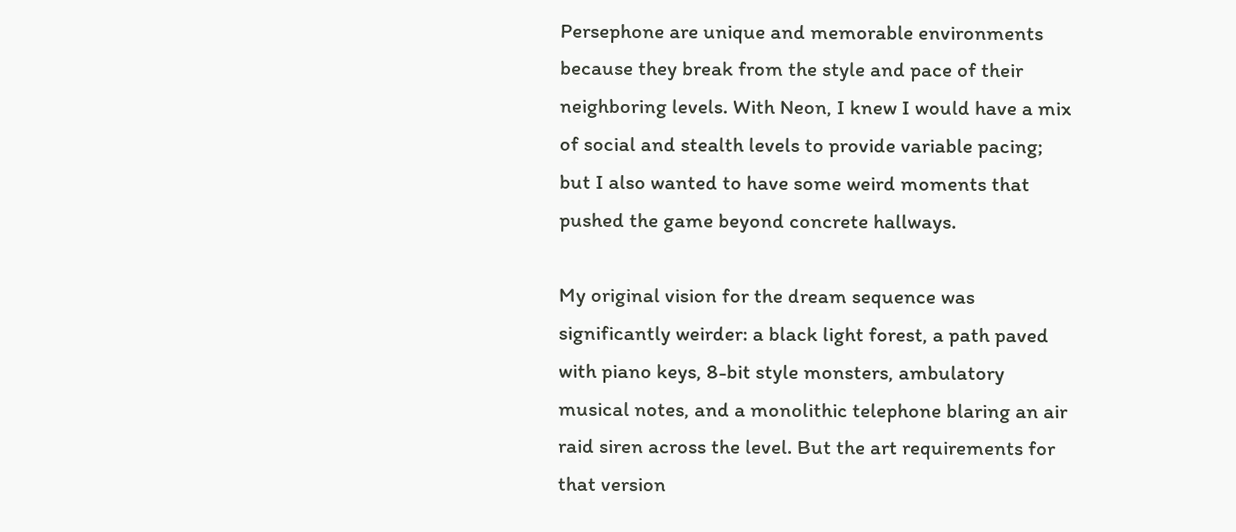Persephone are unique and memorable environments because they break from the style and pace of their neighboring levels. With Neon, I knew I would have a mix of social and stealth levels to provide variable pacing; but I also wanted to have some weird moments that pushed the game beyond concrete hallways.

My original vision for the dream sequence was significantly weirder: a black light forest, a path paved with piano keys, 8-bit style monsters, ambulatory musical notes, and a monolithic telephone blaring an air raid siren across the level. But the art requirements for that version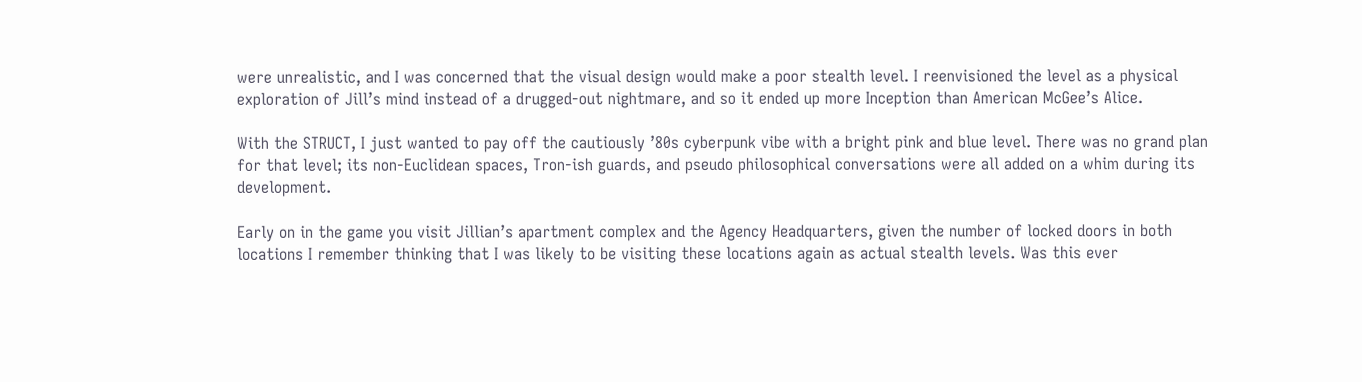were unrealistic, and I was concerned that the visual design would make a poor stealth level. I reenvisioned the level as a physical exploration of Jill’s mind instead of a drugged-out nightmare, and so it ended up more Inception than American McGee’s Alice.

With the STRUCT, I just wanted to pay off the cautiously ’80s cyberpunk vibe with a bright pink and blue level. There was no grand plan for that level; its non-Euclidean spaces, Tron-ish guards, and pseudo philosophical conversations were all added on a whim during its development.

Early on in the game you visit Jillian’s apartment complex and the Agency Headquarters, given the number of locked doors in both locations I remember thinking that I was likely to be visiting these locations again as actual stealth levels. Was this ever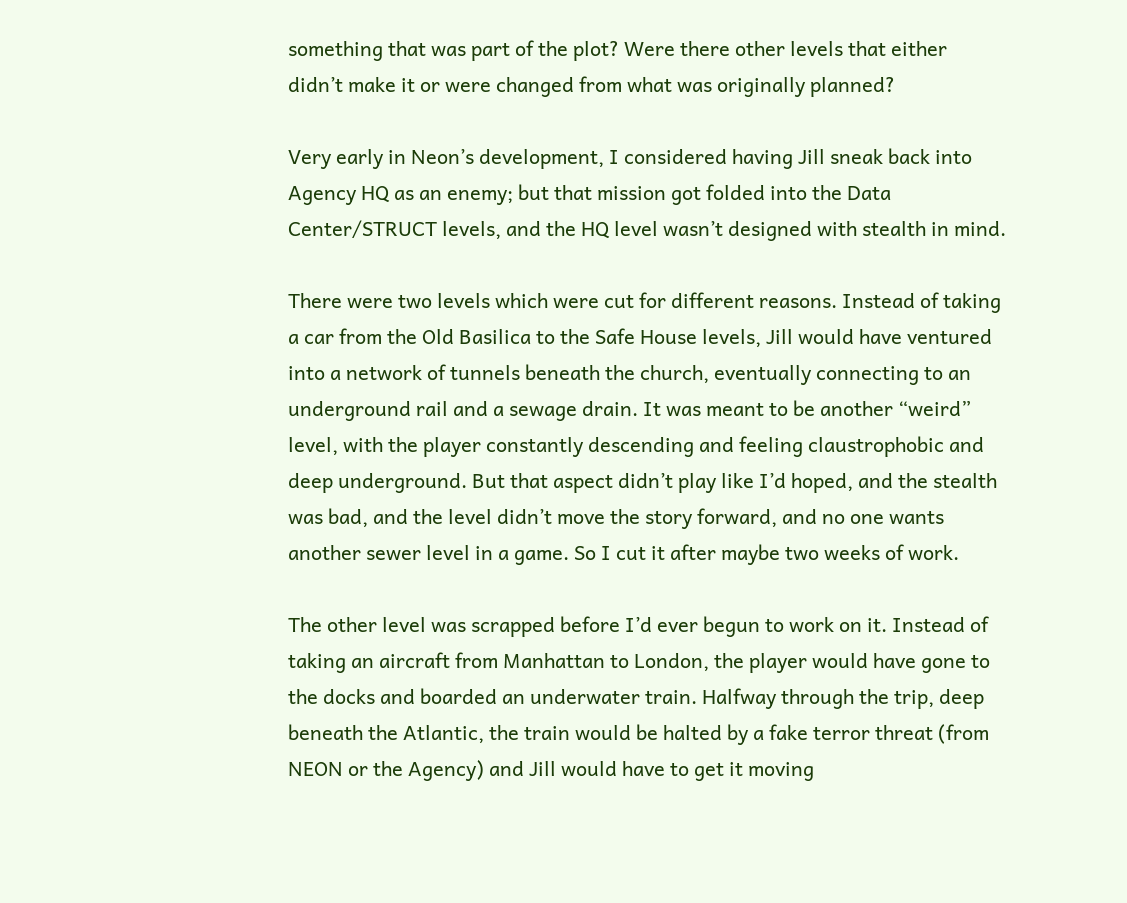something that was part of the plot? Were there other levels that either didn’t make it or were changed from what was originally planned?

Very early in Neon’s development, I considered having Jill sneak back into Agency HQ as an enemy; but that mission got folded into the Data Center/STRUCT levels, and the HQ level wasn’t designed with stealth in mind.

There were two levels which were cut for different reasons. Instead of taking a car from the Old Basilica to the Safe House levels, Jill would have ventured into a network of tunnels beneath the church, eventually connecting to an underground rail and a sewage drain. It was meant to be another “weird” level, with the player constantly descending and feeling claustrophobic and deep underground. But that aspect didn’t play like I’d hoped, and the stealth was bad, and the level didn’t move the story forward, and no one wants another sewer level in a game. So I cut it after maybe two weeks of work.

The other level was scrapped before I’d ever begun to work on it. Instead of taking an aircraft from Manhattan to London, the player would have gone to the docks and boarded an underwater train. Halfway through the trip, deep beneath the Atlantic, the train would be halted by a fake terror threat (from NEON or the Agency) and Jill would have to get it moving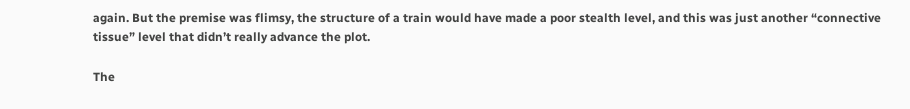again. But the premise was flimsy, the structure of a train would have made a poor stealth level, and this was just another “connective tissue” level that didn’t really advance the plot.

The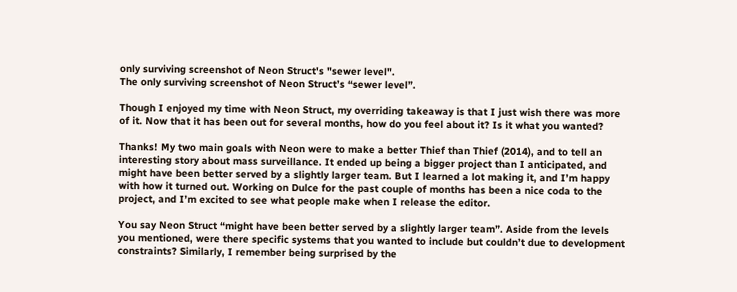only surviving screenshot of Neon Struct's "sewer level".
The only surviving screenshot of Neon Struct’s “sewer level”.

Though I enjoyed my time with Neon Struct, my overriding takeaway is that I just wish there was more of it. Now that it has been out for several months, how do you feel about it? Is it what you wanted?

Thanks! My two main goals with Neon were to make a better Thief than Thief (2014), and to tell an interesting story about mass surveillance. It ended up being a bigger project than I anticipated, and might have been better served by a slightly larger team. But I learned a lot making it, and I’m happy with how it turned out. Working on Dulce for the past couple of months has been a nice coda to the project, and I’m excited to see what people make when I release the editor.

You say Neon Struct “might have been better served by a slightly larger team”. Aside from the levels you mentioned, were there specific systems that you wanted to include but couldn’t due to development constraints? Similarly, I remember being surprised by the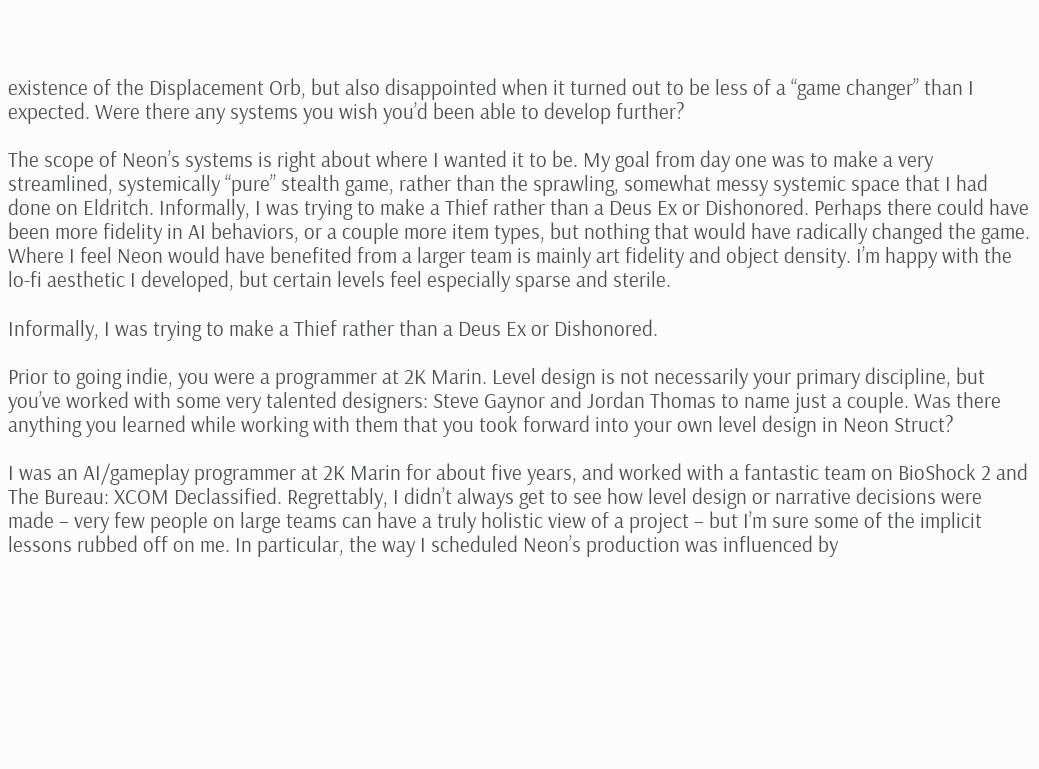existence of the Displacement Orb, but also disappointed when it turned out to be less of a “game changer” than I expected. Were there any systems you wish you’d been able to develop further?

The scope of Neon’s systems is right about where I wanted it to be. My goal from day one was to make a very streamlined, systemically “pure” stealth game, rather than the sprawling, somewhat messy systemic space that I had done on Eldritch. Informally, I was trying to make a Thief rather than a Deus Ex or Dishonored. Perhaps there could have been more fidelity in AI behaviors, or a couple more item types, but nothing that would have radically changed the game. Where I feel Neon would have benefited from a larger team is mainly art fidelity and object density. I’m happy with the lo-fi aesthetic I developed, but certain levels feel especially sparse and sterile.

Informally, I was trying to make a Thief rather than a Deus Ex or Dishonored.

Prior to going indie, you were a programmer at 2K Marin. Level design is not necessarily your primary discipline, but you’ve worked with some very talented designers: Steve Gaynor and Jordan Thomas to name just a couple. Was there anything you learned while working with them that you took forward into your own level design in Neon Struct?

I was an AI/gameplay programmer at 2K Marin for about five years, and worked with a fantastic team on BioShock 2 and The Bureau: XCOM Declassified. Regrettably, I didn’t always get to see how level design or narrative decisions were made – very few people on large teams can have a truly holistic view of a project – but I’m sure some of the implicit lessons rubbed off on me. In particular, the way I scheduled Neon’s production was influenced by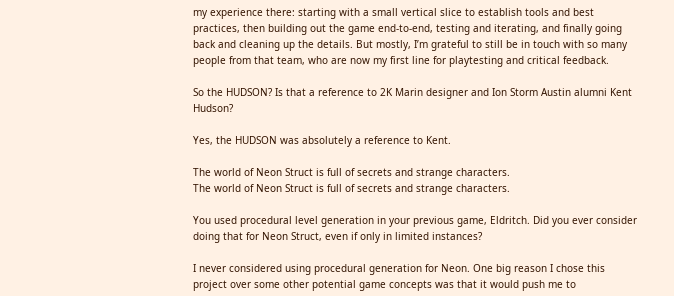my experience there: starting with a small vertical slice to establish tools and best practices, then building out the game end-to-end, testing and iterating, and finally going back and cleaning up the details. But mostly, I’m grateful to still be in touch with so many people from that team, who are now my first line for playtesting and critical feedback.

So the HUDSON? Is that a reference to 2K Marin designer and Ion Storm Austin alumni Kent Hudson?

Yes, the HUDSON was absolutely a reference to Kent.

The world of Neon Struct is full of secrets and strange characters.
The world of Neon Struct is full of secrets and strange characters.

You used procedural level generation in your previous game, Eldritch. Did you ever consider doing that for Neon Struct, even if only in limited instances?

I never considered using procedural generation for Neon. One big reason I chose this project over some other potential game concepts was that it would push me to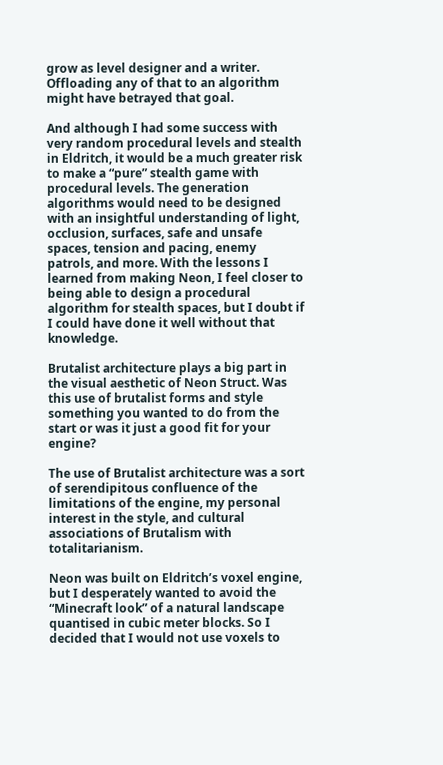grow as level designer and a writer. Offloading any of that to an algorithm might have betrayed that goal.

And although I had some success with very random procedural levels and stealth in Eldritch, it would be a much greater risk to make a “pure” stealth game with procedural levels. The generation algorithms would need to be designed with an insightful understanding of light, occlusion, surfaces, safe and unsafe spaces, tension and pacing, enemy patrols, and more. With the lessons I learned from making Neon, I feel closer to being able to design a procedural algorithm for stealth spaces, but I doubt if I could have done it well without that knowledge.

Brutalist architecture plays a big part in the visual aesthetic of Neon Struct. Was this use of brutalist forms and style something you wanted to do from the start or was it just a good fit for your engine?

The use of Brutalist architecture was a sort of serendipitous confluence of the limitations of the engine, my personal interest in the style, and cultural associations of Brutalism with totalitarianism.

Neon was built on Eldritch’s voxel engine, but I desperately wanted to avoid the “Minecraft look” of a natural landscape quantised in cubic meter blocks. So I decided that I would not use voxels to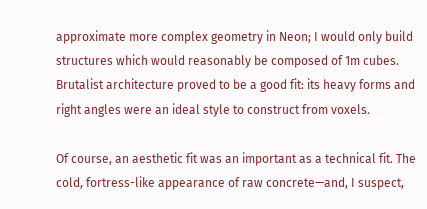approximate more complex geometry in Neon; I would only build structures which would reasonably be composed of 1m cubes. Brutalist architecture proved to be a good fit: its heavy forms and right angles were an ideal style to construct from voxels.

Of course, an aesthetic fit was an important as a technical fit. The cold, fortress-like appearance of raw concrete—and, I suspect,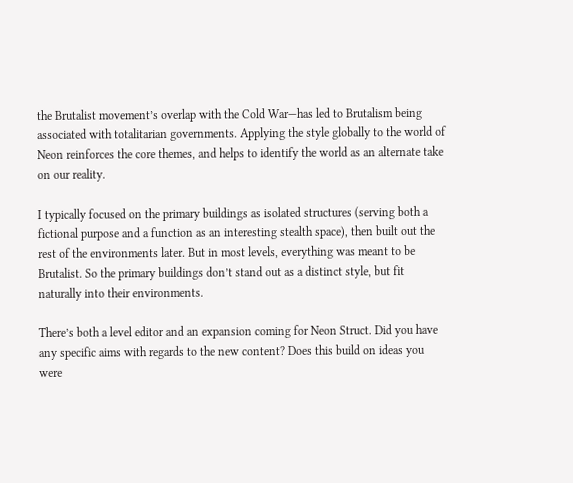the Brutalist movement’s overlap with the Cold War—has led to Brutalism being associated with totalitarian governments. Applying the style globally to the world of Neon reinforces the core themes, and helps to identify the world as an alternate take on our reality.

I typically focused on the primary buildings as isolated structures (serving both a fictional purpose and a function as an interesting stealth space), then built out the rest of the environments later. But in most levels, everything was meant to be Brutalist. So the primary buildings don’t stand out as a distinct style, but fit naturally into their environments.

There’s both a level editor and an expansion coming for Neon Struct. Did you have any specific aims with regards to the new content? Does this build on ideas you were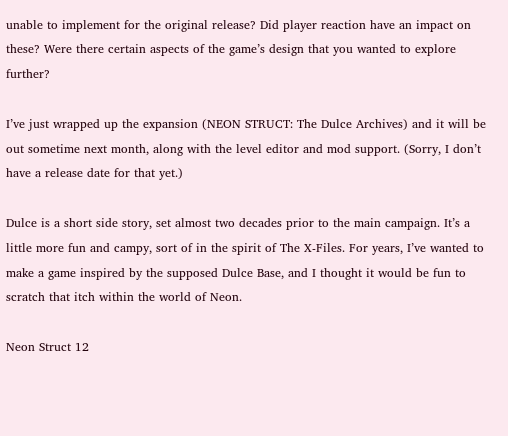unable to implement for the original release? Did player reaction have an impact on these? Were there certain aspects of the game’s design that you wanted to explore further?

I’ve just wrapped up the expansion (NEON STRUCT: The Dulce Archives) and it will be out sometime next month, along with the level editor and mod support. (Sorry, I don’t have a release date for that yet.)

Dulce is a short side story, set almost two decades prior to the main campaign. It’s a little more fun and campy, sort of in the spirit of The X-Files. For years, I’ve wanted to make a game inspired by the supposed Dulce Base, and I thought it would be fun to scratch that itch within the world of Neon.

Neon Struct 12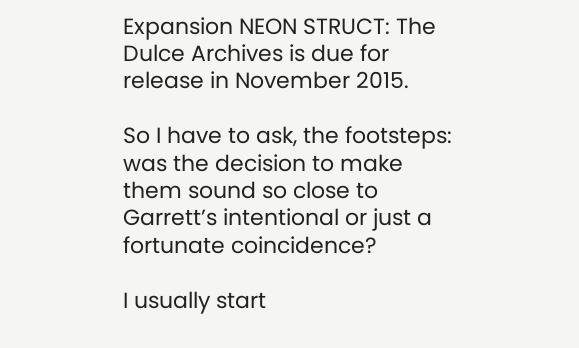Expansion NEON STRUCT: The Dulce Archives is due for release in November 2015.

So I have to ask, the footsteps: was the decision to make them sound so close to Garrett’s intentional or just a fortunate coincidence?

I usually start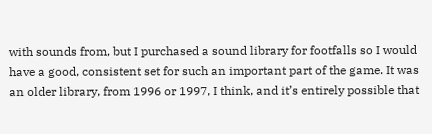with sounds from, but I purchased a sound library for footfalls so I would have a good, consistent set for such an important part of the game. It was an older library, from 1996 or 1997, I think, and it’s entirely possible that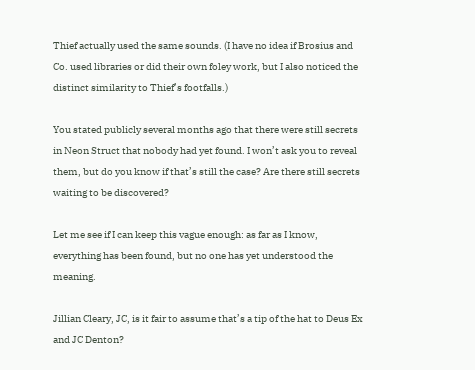Thief actually used the same sounds. (I have no idea if Brosius and Co. used libraries or did their own foley work, but I also noticed the distinct similarity to Thief’s footfalls.)

You stated publicly several months ago that there were still secrets in Neon Struct that nobody had yet found. I won’t ask you to reveal them, but do you know if that’s still the case? Are there still secrets waiting to be discovered?

Let me see if I can keep this vague enough: as far as I know, everything has been found, but no one has yet understood the meaning.

Jillian Cleary, JC, is it fair to assume that’s a tip of the hat to Deus Ex and JC Denton?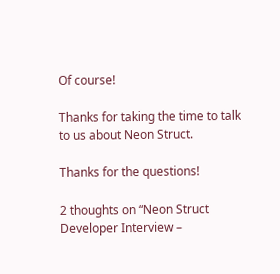Of course!

Thanks for taking the time to talk to us about Neon Struct.

Thanks for the questions!

2 thoughts on “Neon Struct Developer Interview –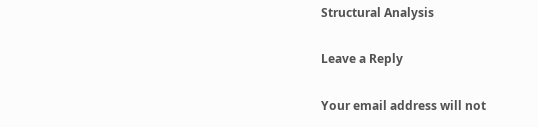Structural Analysis

Leave a Reply

Your email address will not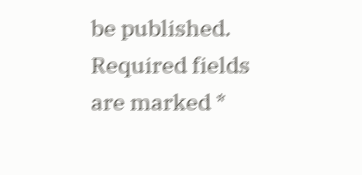be published. Required fields are marked *